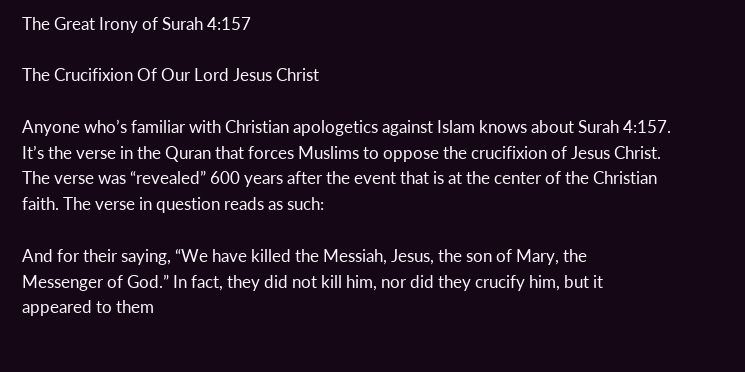The Great Irony of Surah 4:157

The Crucifixion Of Our Lord Jesus Christ

Anyone who’s familiar with Christian apologetics against Islam knows about Surah 4:157.  It’s the verse in the Quran that forces Muslims to oppose the crucifixion of Jesus Christ.  The verse was “revealed” 600 years after the event that is at the center of the Christian faith. The verse in question reads as such:

And for their saying, “We have killed the Messiah, Jesus, the son of Mary, the Messenger of God.” In fact, they did not kill him, nor did they crucify him, but it appeared to them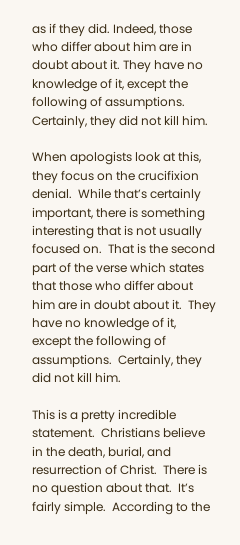as if they did. Indeed, those who differ about him are in doubt about it. They have no knowledge of it, except the following of assumptions. Certainly, they did not kill him.

When apologists look at this, they focus on the crucifixion denial.  While that’s certainly important, there is something interesting that is not usually focused on.  That is the second part of the verse which states that those who differ about him are in doubt about it.  They have no knowledge of it, except the following of assumptions.  Certainly, they did not kill him.

This is a pretty incredible statement.  Christians believe in the death, burial, and resurrection of Christ.  There is no question about that.  It’s fairly simple.  According to the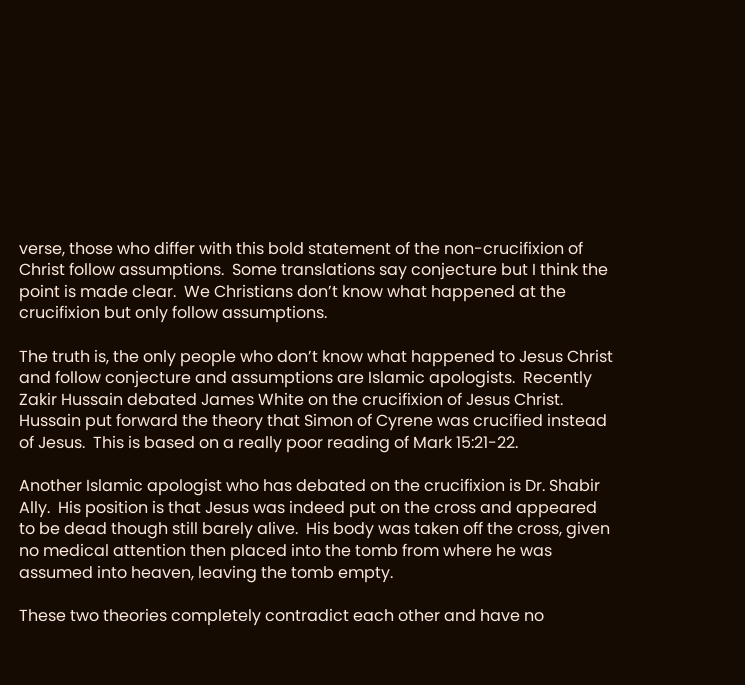verse, those who differ with this bold statement of the non-crucifixion of Christ follow assumptions.  Some translations say conjecture but I think the point is made clear.  We Christians don’t know what happened at the crucifixion but only follow assumptions.

The truth is, the only people who don’t know what happened to Jesus Christ and follow conjecture and assumptions are Islamic apologists.  Recently Zakir Hussain debated James White on the crucifixion of Jesus Christ.  Hussain put forward the theory that Simon of Cyrene was crucified instead of Jesus.  This is based on a really poor reading of Mark 15:21-22.

Another Islamic apologist who has debated on the crucifixion is Dr. Shabir Ally.  His position is that Jesus was indeed put on the cross and appeared to be dead though still barely alive.  His body was taken off the cross, given no medical attention then placed into the tomb from where he was assumed into heaven, leaving the tomb empty.

These two theories completely contradict each other and have no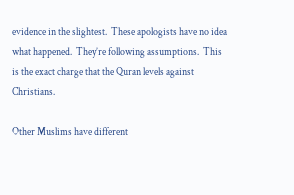evidence in the slightest.  These apologists have no idea what happened.  They’re following assumptions.  This is the exact charge that the Quran levels against Christians.

Other Muslims have different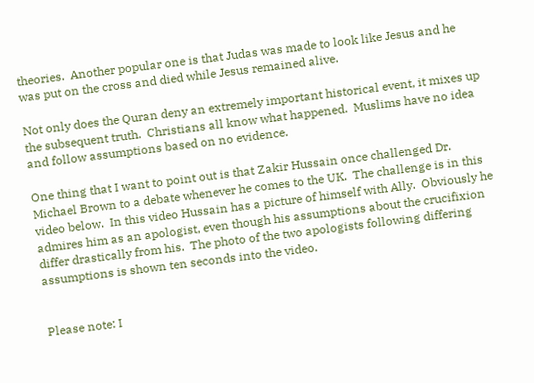theories.  Another popular one is that Judas was made to look like Jesus and he was put on the cross and died while Jesus remained alive.

Not only does the Quran deny an extremely important historical event, it mixes up the subsequent truth.  Christians all know what happened.  Muslims have no idea and follow assumptions based on no evidence.

One thing that I want to point out is that Zakir Hussain once challenged Dr. Michael Brown to a debate whenever he comes to the UK.  The challenge is in this video below.  In this video Hussain has a picture of himself with Ally.  Obviously he admires him as an apologist, even though his assumptions about the crucifixion differ drastically from his.  The photo of the two apologists following differing assumptions is shown ten seconds into the video.


Please note: I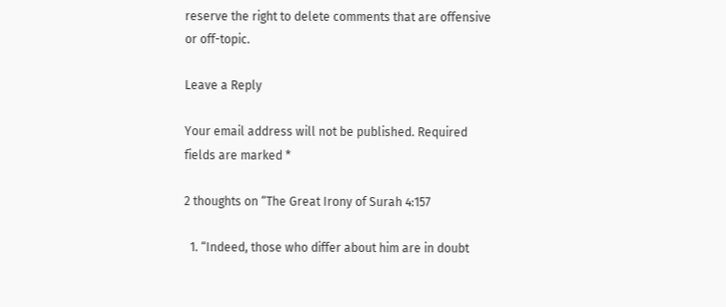reserve the right to delete comments that are offensive or off-topic.

Leave a Reply

Your email address will not be published. Required fields are marked *

2 thoughts on “The Great Irony of Surah 4:157

  1. “Indeed, those who differ about him are in doubt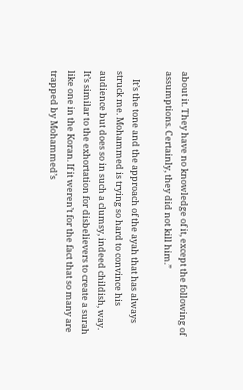about it. They have no knowledge of it, except the following of assumptions. Certainly, they did not kill him.”

    It’s the tone and the approach of the ayah that has always struck me. Mohammed is trying so hard to convince his audience but does so in such a clumsy, indeed childish, way. It’s similar to the exhortation for disbelievers to create a surah like one in the Koran. If it weren’t for the fact that so many are trapped by Mohammed’s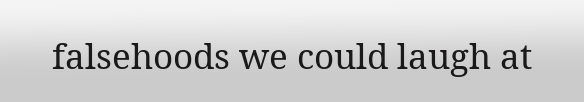falsehoods we could laugh at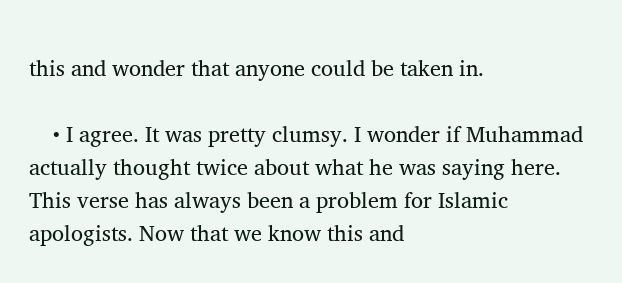this and wonder that anyone could be taken in.

    • I agree. It was pretty clumsy. I wonder if Muhammad actually thought twice about what he was saying here. This verse has always been a problem for Islamic apologists. Now that we know this and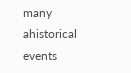many ahistorical events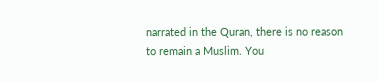narrated in the Quran, there is no reason to remain a Muslim. You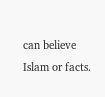can believe Islam or facts.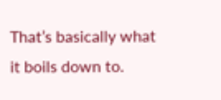That’s basically what it boils down to.